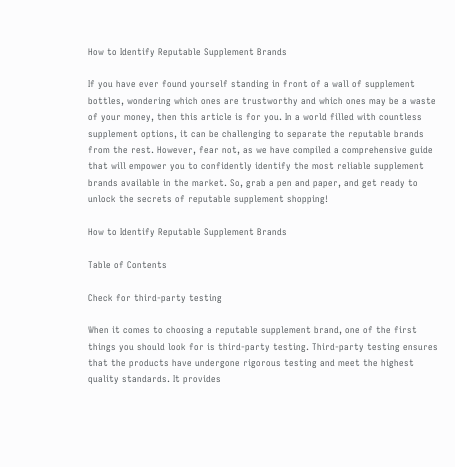How to Identify Reputable Supplement Brands

If you have ever found yourself standing in front of a wall of supplement bottles, wondering which ones are trustworthy and which ones may be a waste of your money, then this article is for you. In a world filled with countless supplement options, it can be challenging to separate the reputable brands from the rest. However, fear not, as we have compiled a comprehensive guide that will empower you to confidently identify the most reliable supplement brands available in the market. So, grab a pen and paper, and get ready to unlock the secrets of reputable supplement shopping!

How to Identify Reputable Supplement Brands

Table of Contents

Check for third-party testing

When it comes to choosing a reputable supplement brand, one of the first things you should look for is third-party testing. Third-party testing ensures that the products have undergone rigorous testing and meet the highest quality standards. It provides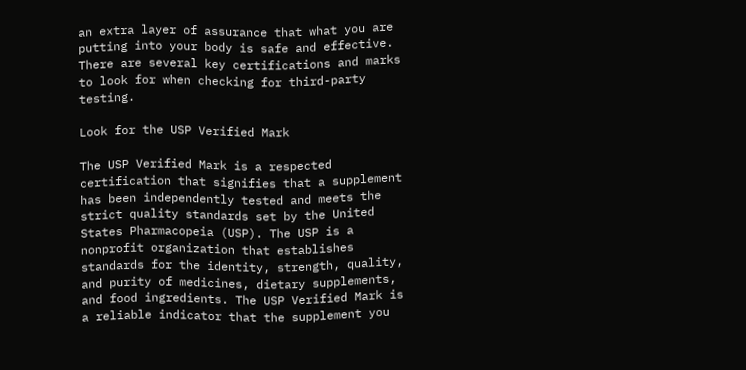an extra layer of assurance that what you are putting into your body is safe and effective. There are several key certifications and marks to look for when checking for third-party testing.

Look for the USP Verified Mark

The USP Verified Mark is a respected certification that signifies that a supplement has been independently tested and meets the strict quality standards set by the United States Pharmacopeia (USP). The USP is a nonprofit organization that establishes standards for the identity, strength, quality, and purity of medicines, dietary supplements, and food ingredients. The USP Verified Mark is a reliable indicator that the supplement you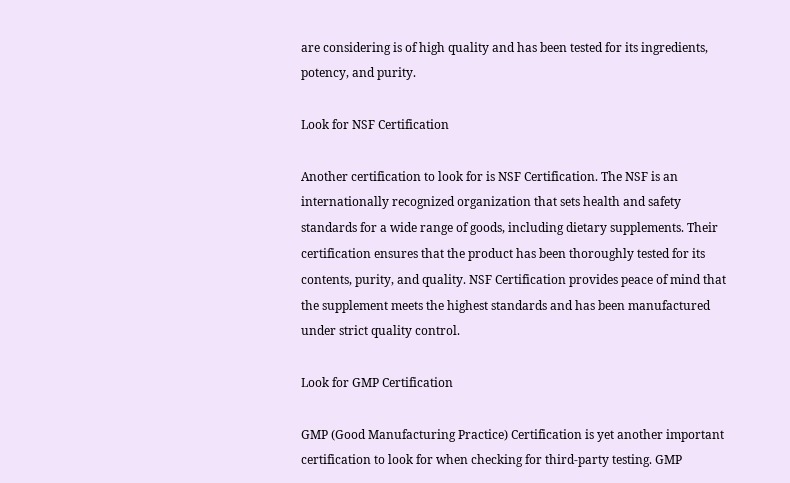are considering is of high quality and has been tested for its ingredients, potency, and purity.

Look for NSF Certification

Another certification to look for is NSF Certification. The NSF is an internationally recognized organization that sets health and safety standards for a wide range of goods, including dietary supplements. Their certification ensures that the product has been thoroughly tested for its contents, purity, and quality. NSF Certification provides peace of mind that the supplement meets the highest standards and has been manufactured under strict quality control.

Look for GMP Certification

GMP (Good Manufacturing Practice) Certification is yet another important certification to look for when checking for third-party testing. GMP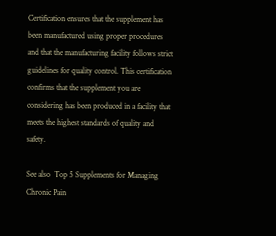Certification ensures that the supplement has been manufactured using proper procedures and that the manufacturing facility follows strict guidelines for quality control. This certification confirms that the supplement you are considering has been produced in a facility that meets the highest standards of quality and safety.

See also  Top 5 Supplements for Managing Chronic Pain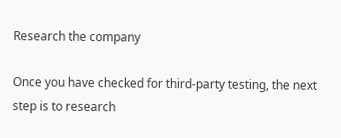Research the company

Once you have checked for third-party testing, the next step is to research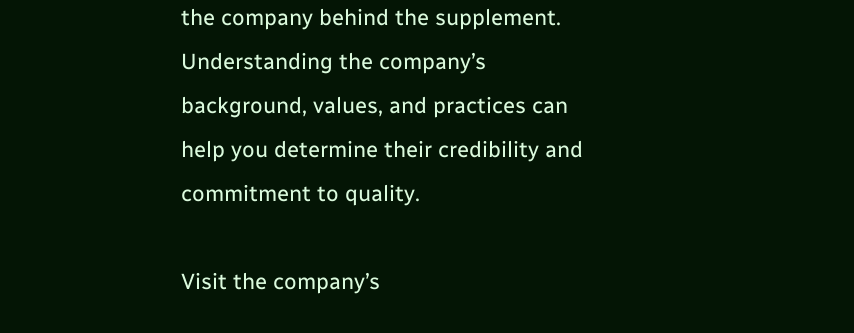the company behind the supplement. Understanding the company’s background, values, and practices can help you determine their credibility and commitment to quality.

Visit the company’s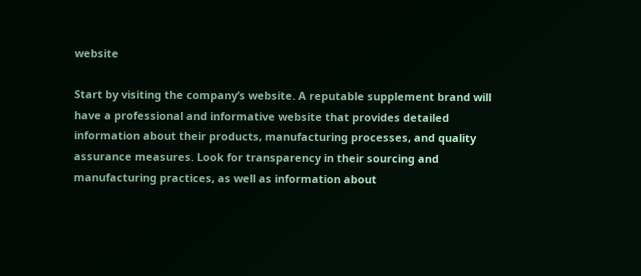website

Start by visiting the company’s website. A reputable supplement brand will have a professional and informative website that provides detailed information about their products, manufacturing processes, and quality assurance measures. Look for transparency in their sourcing and manufacturing practices, as well as information about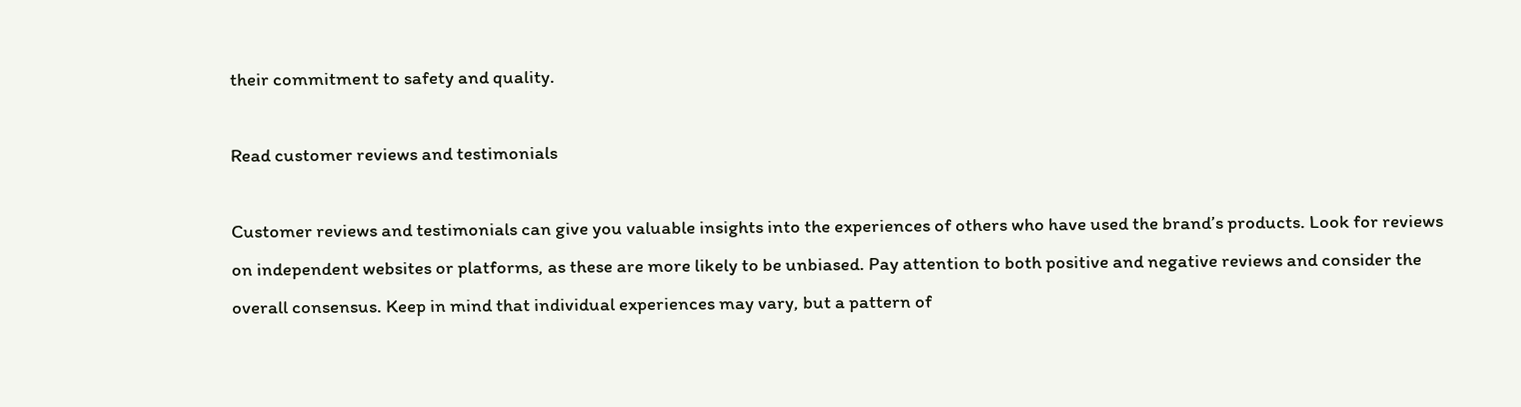their commitment to safety and quality.

Read customer reviews and testimonials

Customer reviews and testimonials can give you valuable insights into the experiences of others who have used the brand’s products. Look for reviews on independent websites or platforms, as these are more likely to be unbiased. Pay attention to both positive and negative reviews and consider the overall consensus. Keep in mind that individual experiences may vary, but a pattern of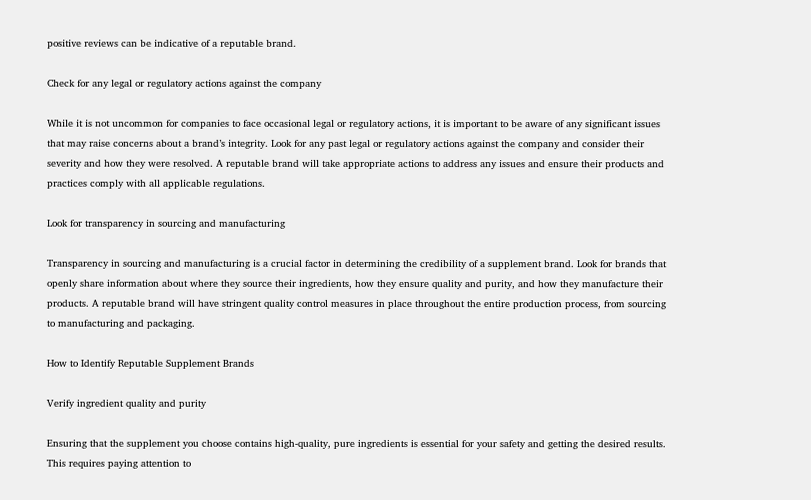positive reviews can be indicative of a reputable brand.

Check for any legal or regulatory actions against the company

While it is not uncommon for companies to face occasional legal or regulatory actions, it is important to be aware of any significant issues that may raise concerns about a brand’s integrity. Look for any past legal or regulatory actions against the company and consider their severity and how they were resolved. A reputable brand will take appropriate actions to address any issues and ensure their products and practices comply with all applicable regulations.

Look for transparency in sourcing and manufacturing

Transparency in sourcing and manufacturing is a crucial factor in determining the credibility of a supplement brand. Look for brands that openly share information about where they source their ingredients, how they ensure quality and purity, and how they manufacture their products. A reputable brand will have stringent quality control measures in place throughout the entire production process, from sourcing to manufacturing and packaging.

How to Identify Reputable Supplement Brands

Verify ingredient quality and purity

Ensuring that the supplement you choose contains high-quality, pure ingredients is essential for your safety and getting the desired results. This requires paying attention to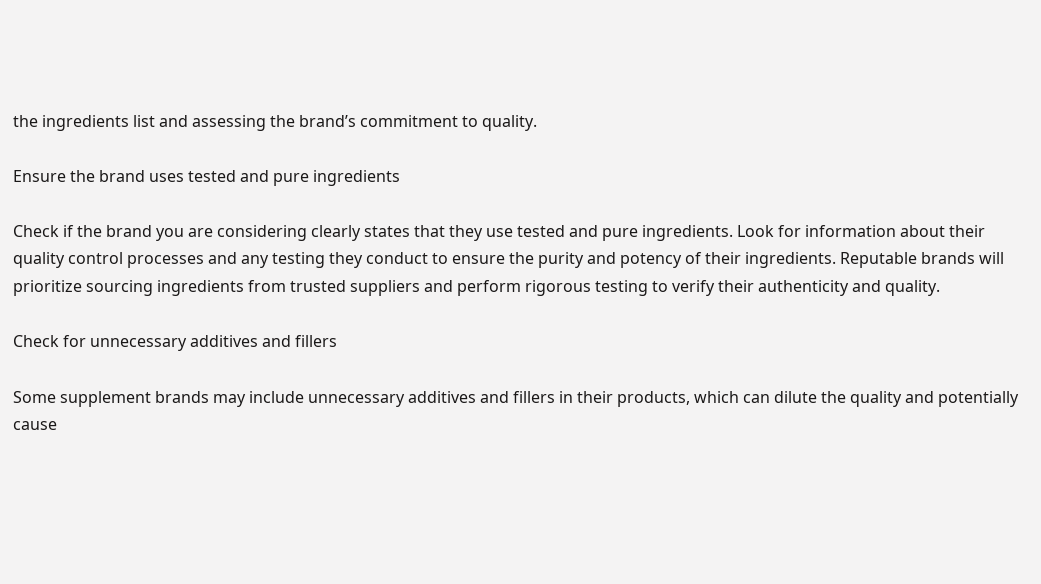the ingredients list and assessing the brand’s commitment to quality.

Ensure the brand uses tested and pure ingredients

Check if the brand you are considering clearly states that they use tested and pure ingredients. Look for information about their quality control processes and any testing they conduct to ensure the purity and potency of their ingredients. Reputable brands will prioritize sourcing ingredients from trusted suppliers and perform rigorous testing to verify their authenticity and quality.

Check for unnecessary additives and fillers

Some supplement brands may include unnecessary additives and fillers in their products, which can dilute the quality and potentially cause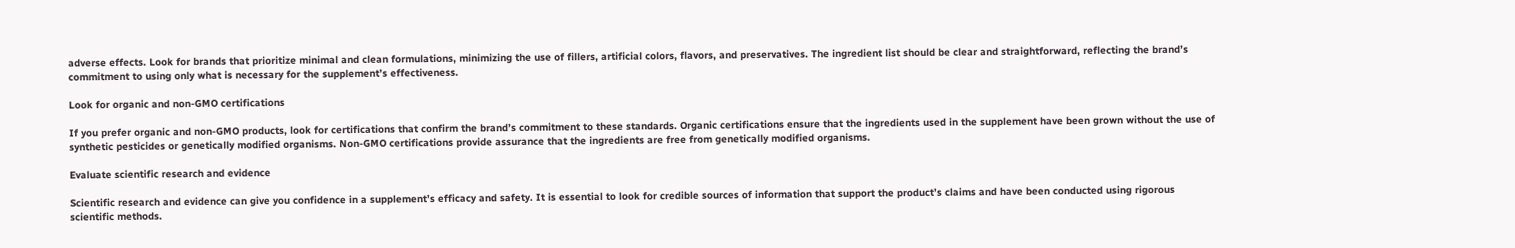adverse effects. Look for brands that prioritize minimal and clean formulations, minimizing the use of fillers, artificial colors, flavors, and preservatives. The ingredient list should be clear and straightforward, reflecting the brand’s commitment to using only what is necessary for the supplement’s effectiveness.

Look for organic and non-GMO certifications

If you prefer organic and non-GMO products, look for certifications that confirm the brand’s commitment to these standards. Organic certifications ensure that the ingredients used in the supplement have been grown without the use of synthetic pesticides or genetically modified organisms. Non-GMO certifications provide assurance that the ingredients are free from genetically modified organisms.

Evaluate scientific research and evidence

Scientific research and evidence can give you confidence in a supplement’s efficacy and safety. It is essential to look for credible sources of information that support the product’s claims and have been conducted using rigorous scientific methods.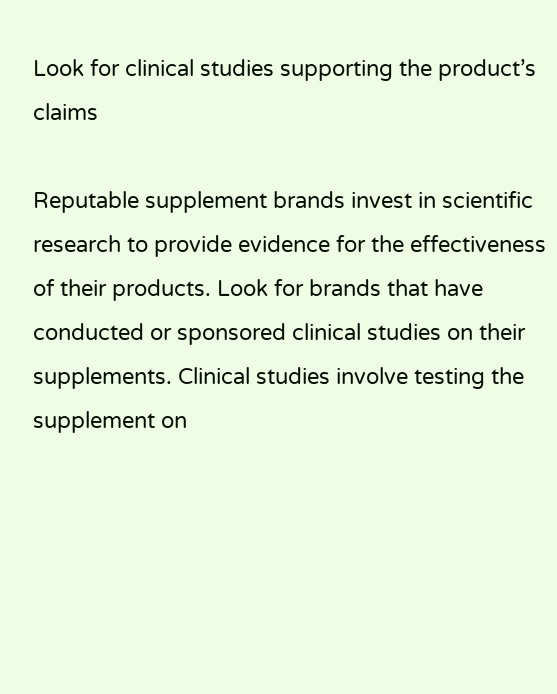Look for clinical studies supporting the product’s claims

Reputable supplement brands invest in scientific research to provide evidence for the effectiveness of their products. Look for brands that have conducted or sponsored clinical studies on their supplements. Clinical studies involve testing the supplement on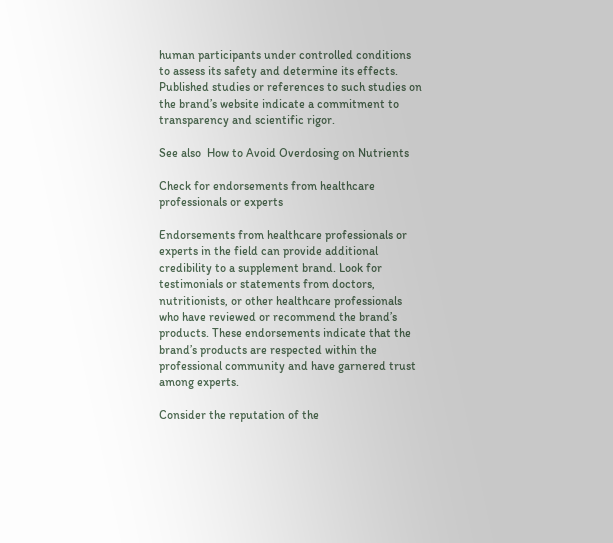human participants under controlled conditions to assess its safety and determine its effects. Published studies or references to such studies on the brand’s website indicate a commitment to transparency and scientific rigor.

See also  How to Avoid Overdosing on Nutrients

Check for endorsements from healthcare professionals or experts

Endorsements from healthcare professionals or experts in the field can provide additional credibility to a supplement brand. Look for testimonials or statements from doctors, nutritionists, or other healthcare professionals who have reviewed or recommend the brand’s products. These endorsements indicate that the brand’s products are respected within the professional community and have garnered trust among experts.

Consider the reputation of the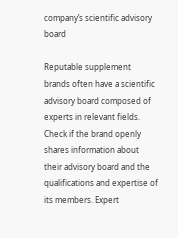company’s scientific advisory board

Reputable supplement brands often have a scientific advisory board composed of experts in relevant fields. Check if the brand openly shares information about their advisory board and the qualifications and expertise of its members. Expert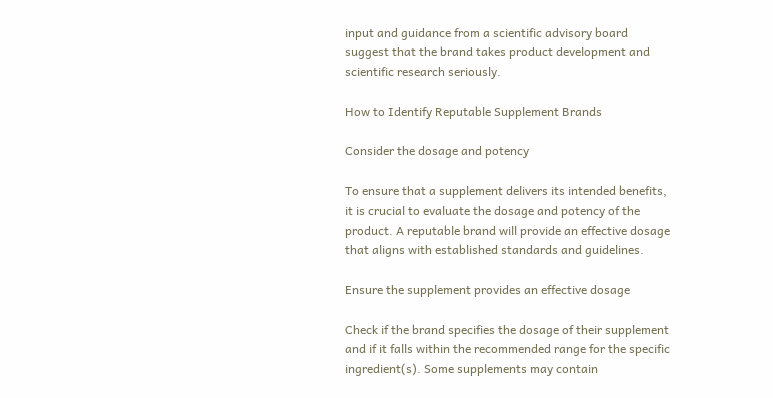input and guidance from a scientific advisory board suggest that the brand takes product development and scientific research seriously.

How to Identify Reputable Supplement Brands

Consider the dosage and potency

To ensure that a supplement delivers its intended benefits, it is crucial to evaluate the dosage and potency of the product. A reputable brand will provide an effective dosage that aligns with established standards and guidelines.

Ensure the supplement provides an effective dosage

Check if the brand specifies the dosage of their supplement and if it falls within the recommended range for the specific ingredient(s). Some supplements may contain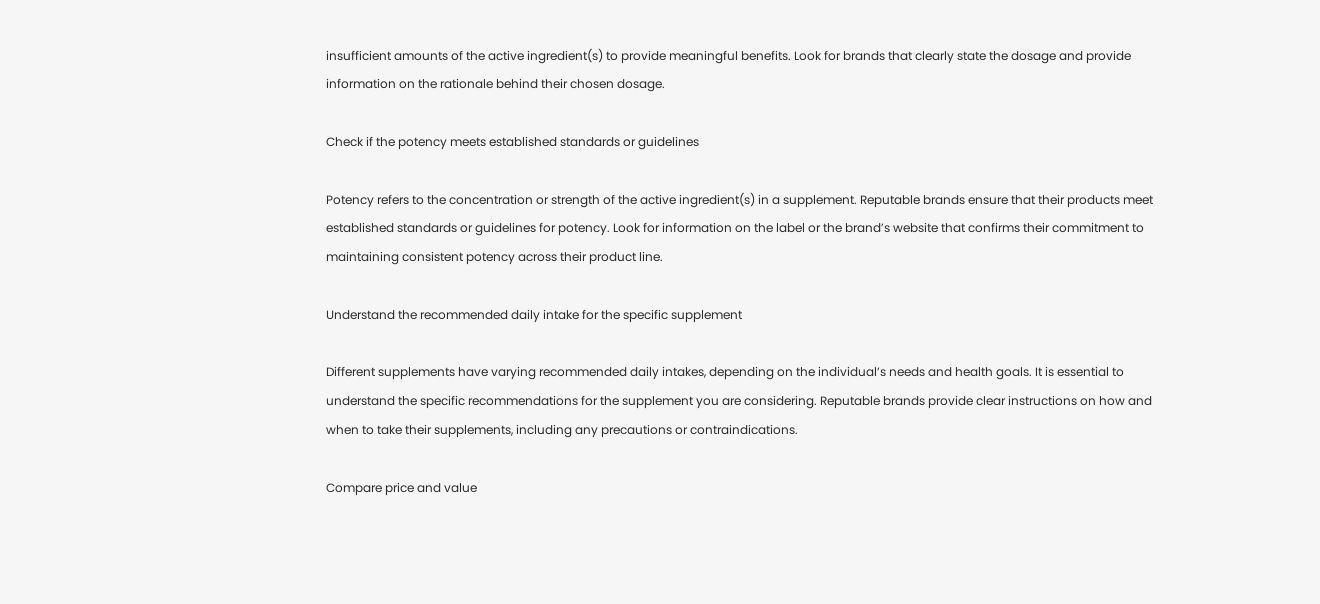insufficient amounts of the active ingredient(s) to provide meaningful benefits. Look for brands that clearly state the dosage and provide information on the rationale behind their chosen dosage.

Check if the potency meets established standards or guidelines

Potency refers to the concentration or strength of the active ingredient(s) in a supplement. Reputable brands ensure that their products meet established standards or guidelines for potency. Look for information on the label or the brand’s website that confirms their commitment to maintaining consistent potency across their product line.

Understand the recommended daily intake for the specific supplement

Different supplements have varying recommended daily intakes, depending on the individual’s needs and health goals. It is essential to understand the specific recommendations for the supplement you are considering. Reputable brands provide clear instructions on how and when to take their supplements, including any precautions or contraindications.

Compare price and value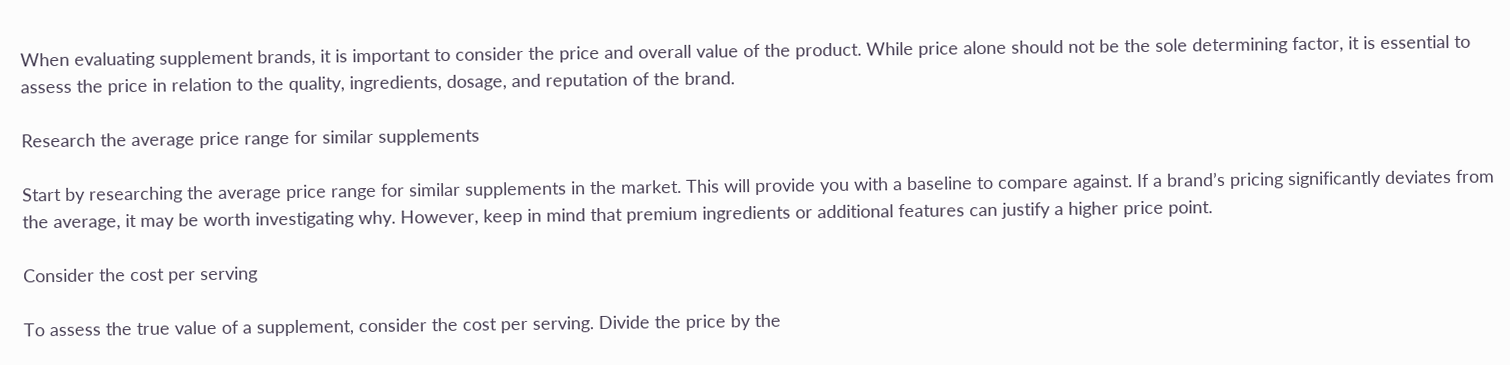When evaluating supplement brands, it is important to consider the price and overall value of the product. While price alone should not be the sole determining factor, it is essential to assess the price in relation to the quality, ingredients, dosage, and reputation of the brand.

Research the average price range for similar supplements

Start by researching the average price range for similar supplements in the market. This will provide you with a baseline to compare against. If a brand’s pricing significantly deviates from the average, it may be worth investigating why. However, keep in mind that premium ingredients or additional features can justify a higher price point.

Consider the cost per serving

To assess the true value of a supplement, consider the cost per serving. Divide the price by the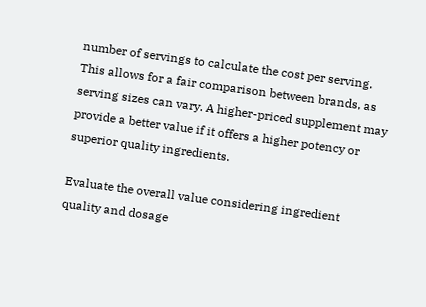number of servings to calculate the cost per serving. This allows for a fair comparison between brands, as serving sizes can vary. A higher-priced supplement may provide a better value if it offers a higher potency or superior quality ingredients.

Evaluate the overall value considering ingredient quality and dosage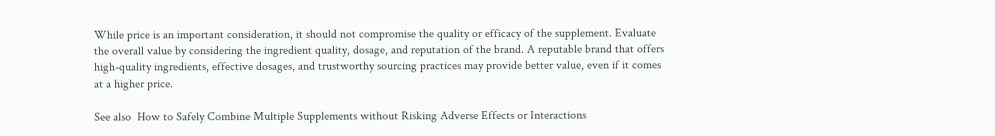While price is an important consideration, it should not compromise the quality or efficacy of the supplement. Evaluate the overall value by considering the ingredient quality, dosage, and reputation of the brand. A reputable brand that offers high-quality ingredients, effective dosages, and trustworthy sourcing practices may provide better value, even if it comes at a higher price.

See also  How to Safely Combine Multiple Supplements without Risking Adverse Effects or Interactions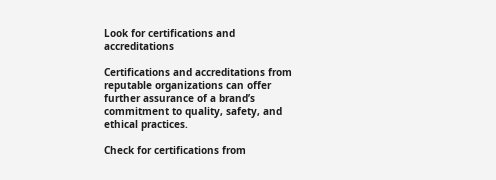Look for certifications and accreditations

Certifications and accreditations from reputable organizations can offer further assurance of a brand’s commitment to quality, safety, and ethical practices.

Check for certifications from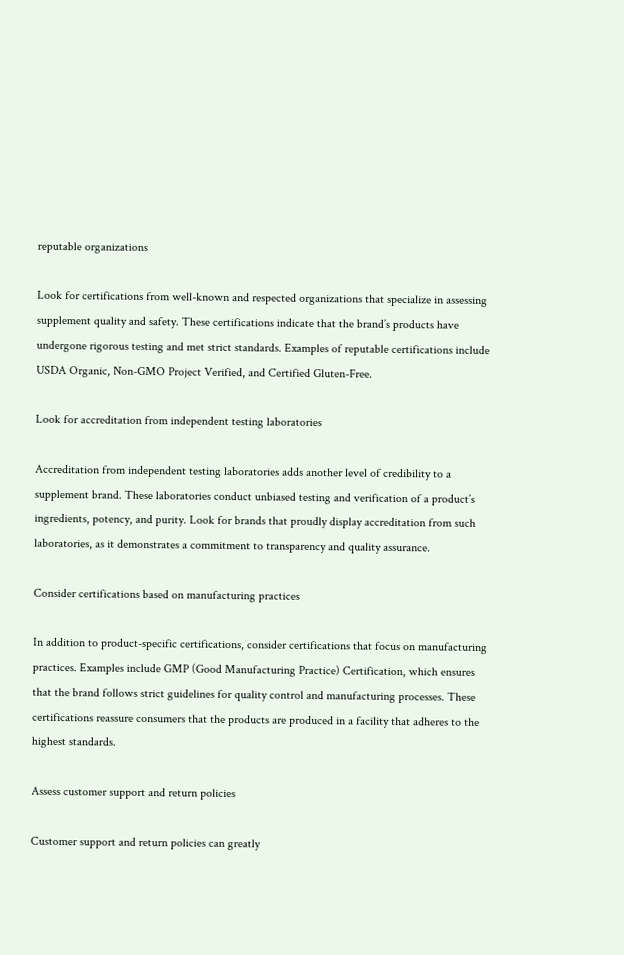reputable organizations

Look for certifications from well-known and respected organizations that specialize in assessing supplement quality and safety. These certifications indicate that the brand’s products have undergone rigorous testing and met strict standards. Examples of reputable certifications include USDA Organic, Non-GMO Project Verified, and Certified Gluten-Free.

Look for accreditation from independent testing laboratories

Accreditation from independent testing laboratories adds another level of credibility to a supplement brand. These laboratories conduct unbiased testing and verification of a product’s ingredients, potency, and purity. Look for brands that proudly display accreditation from such laboratories, as it demonstrates a commitment to transparency and quality assurance.

Consider certifications based on manufacturing practices

In addition to product-specific certifications, consider certifications that focus on manufacturing practices. Examples include GMP (Good Manufacturing Practice) Certification, which ensures that the brand follows strict guidelines for quality control and manufacturing processes. These certifications reassure consumers that the products are produced in a facility that adheres to the highest standards.

Assess customer support and return policies

Customer support and return policies can greatly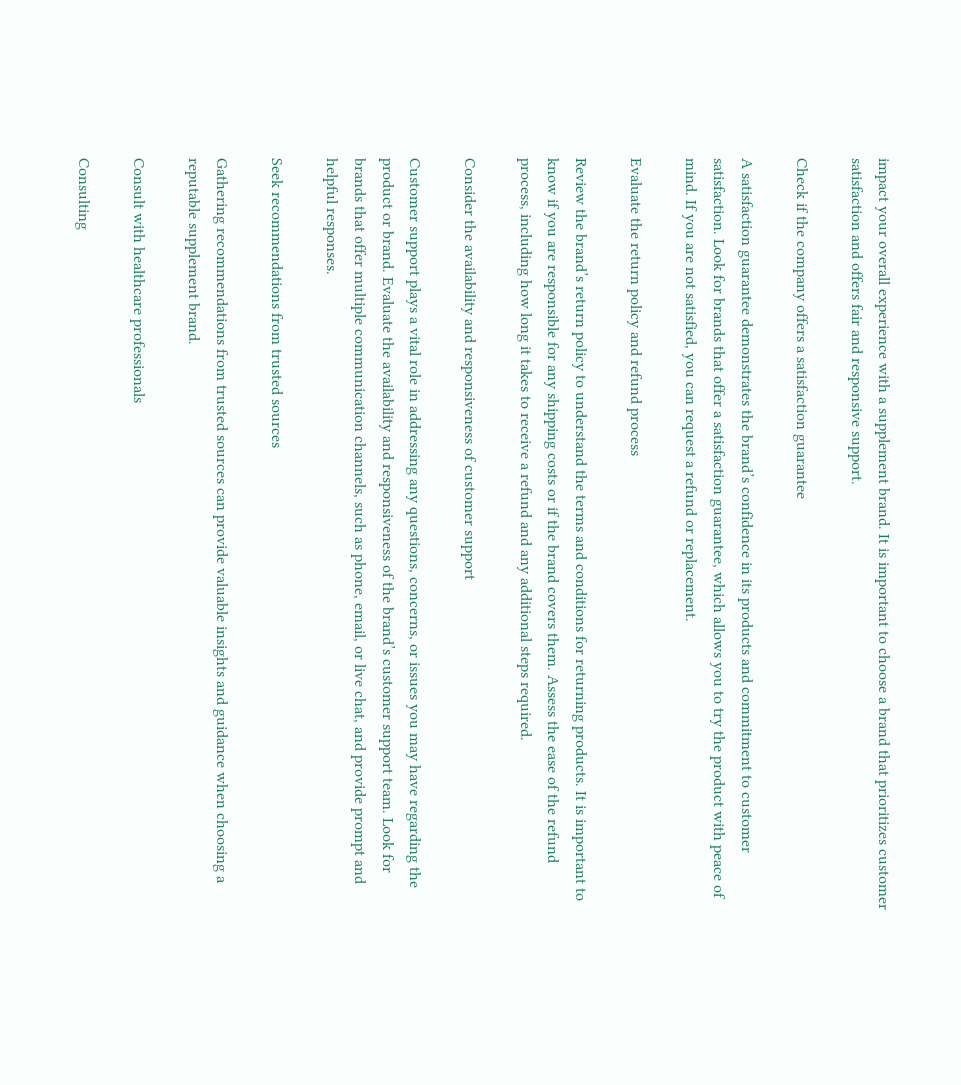impact your overall experience with a supplement brand. It is important to choose a brand that prioritizes customer satisfaction and offers fair and responsive support.

Check if the company offers a satisfaction guarantee

A satisfaction guarantee demonstrates the brand’s confidence in its products and commitment to customer satisfaction. Look for brands that offer a satisfaction guarantee, which allows you to try the product with peace of mind. If you are not satisfied, you can request a refund or replacement.

Evaluate the return policy and refund process

Review the brand’s return policy to understand the terms and conditions for returning products. It is important to know if you are responsible for any shipping costs or if the brand covers them. Assess the ease of the refund process, including how long it takes to receive a refund and any additional steps required.

Consider the availability and responsiveness of customer support

Customer support plays a vital role in addressing any questions, concerns, or issues you may have regarding the product or brand. Evaluate the availability and responsiveness of the brand’s customer support team. Look for brands that offer multiple communication channels, such as phone, email, or live chat, and provide prompt and helpful responses.

Seek recommendations from trusted sources

Gathering recommendations from trusted sources can provide valuable insights and guidance when choosing a reputable supplement brand.

Consult with healthcare professionals

Consulting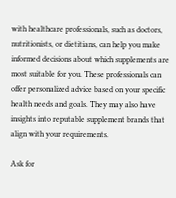with healthcare professionals, such as doctors, nutritionists, or dietitians, can help you make informed decisions about which supplements are most suitable for you. These professionals can offer personalized advice based on your specific health needs and goals. They may also have insights into reputable supplement brands that align with your requirements.

Ask for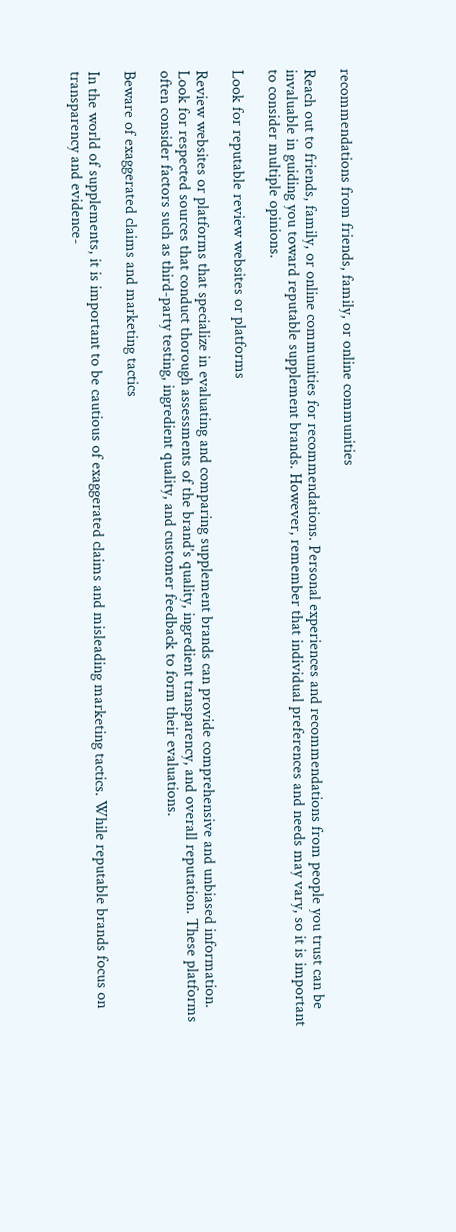recommendations from friends, family, or online communities

Reach out to friends, family, or online communities for recommendations. Personal experiences and recommendations from people you trust can be invaluable in guiding you toward reputable supplement brands. However, remember that individual preferences and needs may vary, so it is important to consider multiple opinions.

Look for reputable review websites or platforms

Review websites or platforms that specialize in evaluating and comparing supplement brands can provide comprehensive and unbiased information. Look for respected sources that conduct thorough assessments of the brand’s quality, ingredient transparency, and overall reputation. These platforms often consider factors such as third-party testing, ingredient quality, and customer feedback to form their evaluations.

Beware of exaggerated claims and marketing tactics

In the world of supplements, it is important to be cautious of exaggerated claims and misleading marketing tactics. While reputable brands focus on transparency and evidence-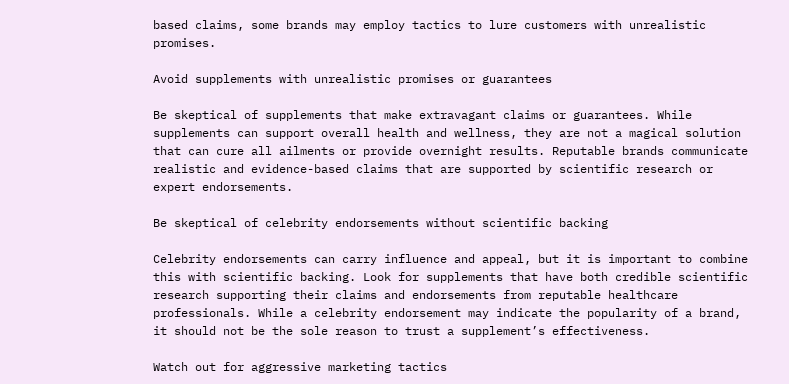based claims, some brands may employ tactics to lure customers with unrealistic promises.

Avoid supplements with unrealistic promises or guarantees

Be skeptical of supplements that make extravagant claims or guarantees. While supplements can support overall health and wellness, they are not a magical solution that can cure all ailments or provide overnight results. Reputable brands communicate realistic and evidence-based claims that are supported by scientific research or expert endorsements.

Be skeptical of celebrity endorsements without scientific backing

Celebrity endorsements can carry influence and appeal, but it is important to combine this with scientific backing. Look for supplements that have both credible scientific research supporting their claims and endorsements from reputable healthcare professionals. While a celebrity endorsement may indicate the popularity of a brand, it should not be the sole reason to trust a supplement’s effectiveness.

Watch out for aggressive marketing tactics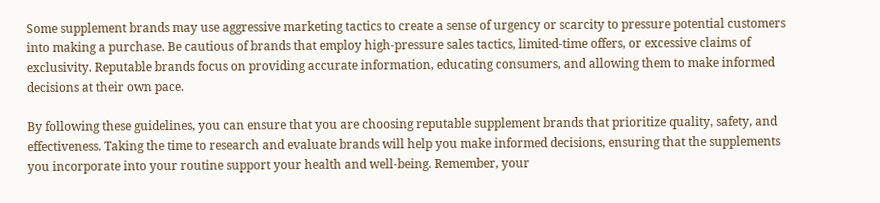Some supplement brands may use aggressive marketing tactics to create a sense of urgency or scarcity to pressure potential customers into making a purchase. Be cautious of brands that employ high-pressure sales tactics, limited-time offers, or excessive claims of exclusivity. Reputable brands focus on providing accurate information, educating consumers, and allowing them to make informed decisions at their own pace.

By following these guidelines, you can ensure that you are choosing reputable supplement brands that prioritize quality, safety, and effectiveness. Taking the time to research and evaluate brands will help you make informed decisions, ensuring that the supplements you incorporate into your routine support your health and well-being. Remember, your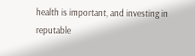health is important, and investing in reputable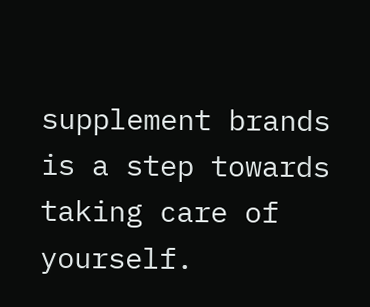supplement brands is a step towards taking care of yourself.